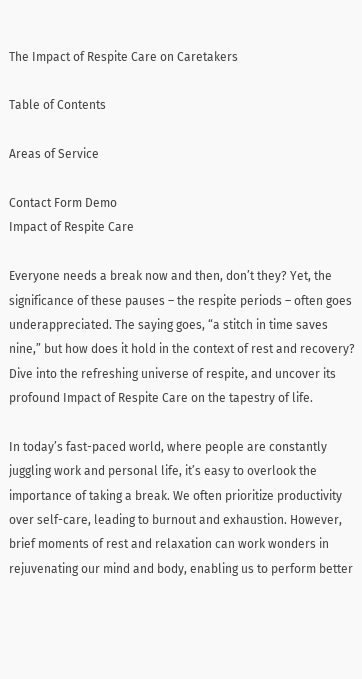The Impact of Respite Care on Caretakers

Table of Contents

Areas of Service

Contact Form Demo
Impact of Respite Care

Everyone needs a break now and then, don’t they? Yet, the significance of these pauses – the respite periods – often goes underappreciated. The saying goes, “a stitch in time saves nine,” but how does it hold in the context of rest and recovery? Dive into the refreshing universe of respite, and uncover its profound Impact of Respite Care on the tapestry of life.

In today’s fast-paced world, where people are constantly juggling work and personal life, it’s easy to overlook the importance of taking a break. We often prioritize productivity over self-care, leading to burnout and exhaustion. However, brief moments of rest and relaxation can work wonders in rejuvenating our mind and body, enabling us to perform better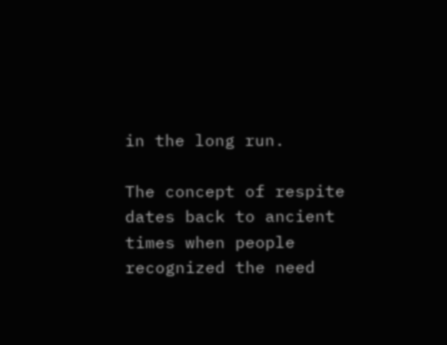in the long run.

The concept of respite dates back to ancient times when people recognized the need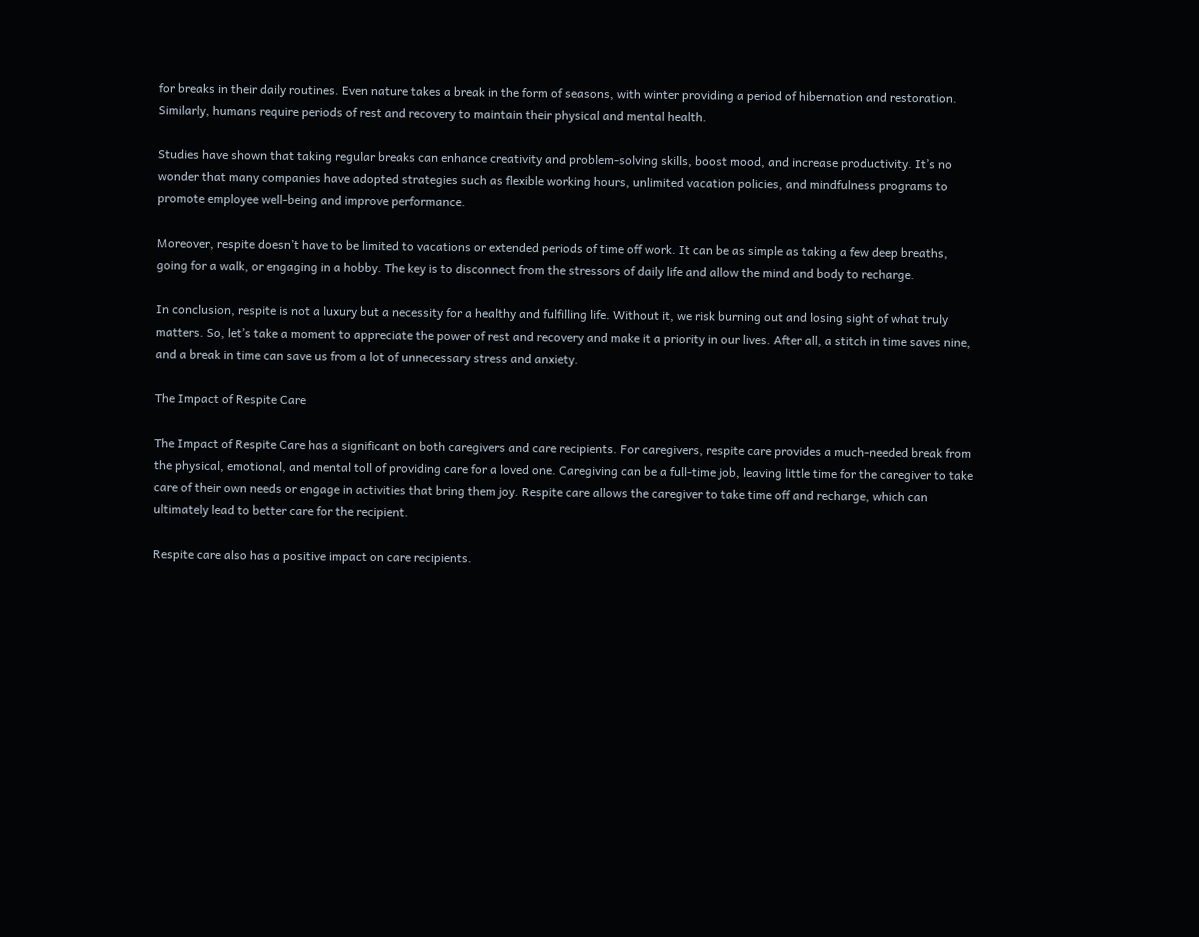for breaks in their daily routines. Even nature takes a break in the form of seasons, with winter providing a period of hibernation and restoration. Similarly, humans require periods of rest and recovery to maintain their physical and mental health.

Studies have shown that taking regular breaks can enhance creativity and problem-solving skills, boost mood, and increase productivity. It’s no wonder that many companies have adopted strategies such as flexible working hours, unlimited vacation policies, and mindfulness programs to promote employee well-being and improve performance.

Moreover, respite doesn’t have to be limited to vacations or extended periods of time off work. It can be as simple as taking a few deep breaths, going for a walk, or engaging in a hobby. The key is to disconnect from the stressors of daily life and allow the mind and body to recharge.

In conclusion, respite is not a luxury but a necessity for a healthy and fulfilling life. Without it, we risk burning out and losing sight of what truly matters. So, let’s take a moment to appreciate the power of rest and recovery and make it a priority in our lives. After all, a stitch in time saves nine, and a break in time can save us from a lot of unnecessary stress and anxiety.

The Impact of Respite Care

The Impact of Respite Care has a significant on both caregivers and care recipients. For caregivers, respite care provides a much-needed break from the physical, emotional, and mental toll of providing care for a loved one. Caregiving can be a full-time job, leaving little time for the caregiver to take care of their own needs or engage in activities that bring them joy. Respite care allows the caregiver to take time off and recharge, which can ultimately lead to better care for the recipient.

Respite care also has a positive impact on care recipients.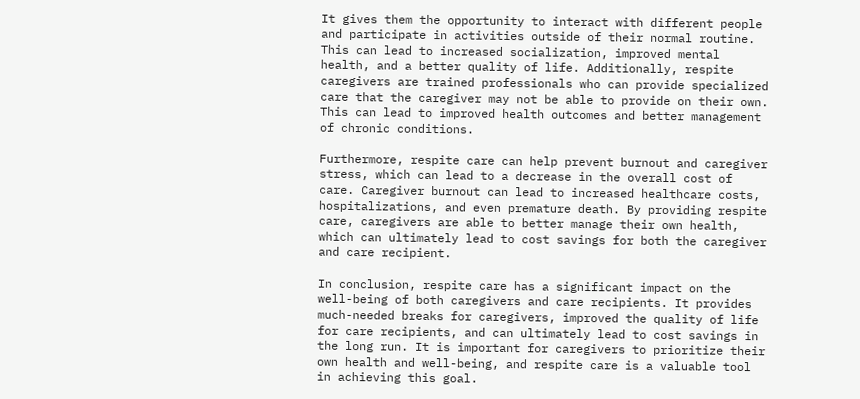It gives them the opportunity to interact with different people and participate in activities outside of their normal routine. This can lead to increased socialization, improved mental health, and a better quality of life. Additionally, respite caregivers are trained professionals who can provide specialized care that the caregiver may not be able to provide on their own. This can lead to improved health outcomes and better management of chronic conditions.

Furthermore, respite care can help prevent burnout and caregiver stress, which can lead to a decrease in the overall cost of care. Caregiver burnout can lead to increased healthcare costs, hospitalizations, and even premature death. By providing respite care, caregivers are able to better manage their own health, which can ultimately lead to cost savings for both the caregiver and care recipient.

In conclusion, respite care has a significant impact on the well-being of both caregivers and care recipients. It provides much-needed breaks for caregivers, improved the quality of life for care recipients, and can ultimately lead to cost savings in the long run. It is important for caregivers to prioritize their own health and well-being, and respite care is a valuable tool in achieving this goal.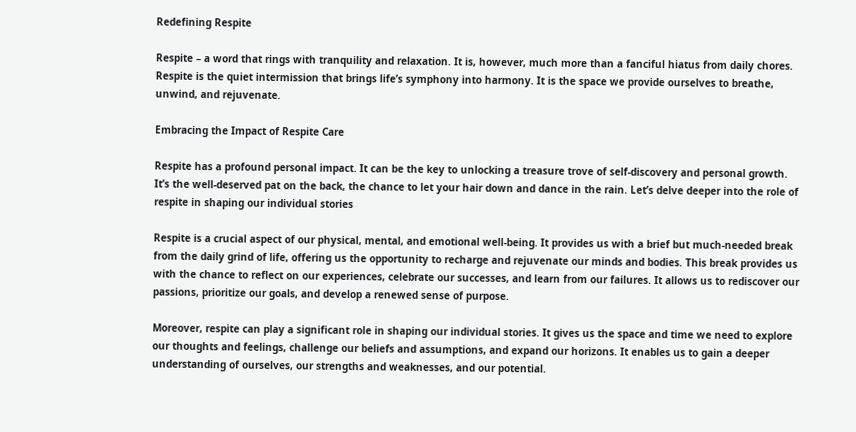Redefining Respite

Respite – a word that rings with tranquility and relaxation. It is, however, much more than a fanciful hiatus from daily chores. Respite is the quiet intermission that brings life’s symphony into harmony. It is the space we provide ourselves to breathe, unwind, and rejuvenate.

Embracing the Impact of Respite Care

Respite has a profound personal impact. It can be the key to unlocking a treasure trove of self-discovery and personal growth. It’s the well-deserved pat on the back, the chance to let your hair down and dance in the rain. Let’s delve deeper into the role of respite in shaping our individual stories

Respite is a crucial aspect of our physical, mental, and emotional well-being. It provides us with a brief but much-needed break from the daily grind of life, offering us the opportunity to recharge and rejuvenate our minds and bodies. This break provides us with the chance to reflect on our experiences, celebrate our successes, and learn from our failures. It allows us to rediscover our passions, prioritize our goals, and develop a renewed sense of purpose.

Moreover, respite can play a significant role in shaping our individual stories. It gives us the space and time we need to explore our thoughts and feelings, challenge our beliefs and assumptions, and expand our horizons. It enables us to gain a deeper understanding of ourselves, our strengths and weaknesses, and our potential.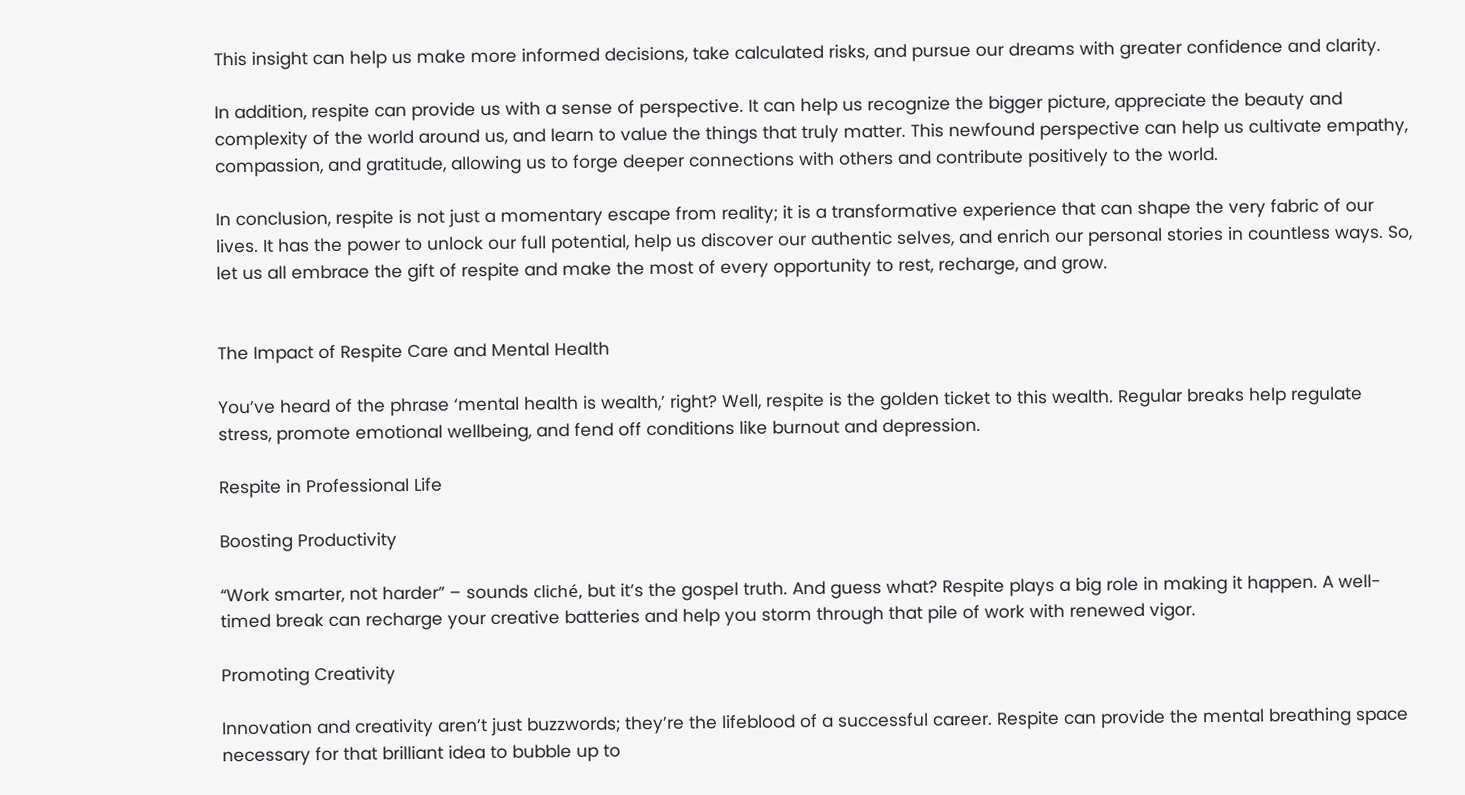This insight can help us make more informed decisions, take calculated risks, and pursue our dreams with greater confidence and clarity.

In addition, respite can provide us with a sense of perspective. It can help us recognize the bigger picture, appreciate the beauty and complexity of the world around us, and learn to value the things that truly matter. This newfound perspective can help us cultivate empathy, compassion, and gratitude, allowing us to forge deeper connections with others and contribute positively to the world.

In conclusion, respite is not just a momentary escape from reality; it is a transformative experience that can shape the very fabric of our lives. It has the power to unlock our full potential, help us discover our authentic selves, and enrich our personal stories in countless ways. So, let us all embrace the gift of respite and make the most of every opportunity to rest, recharge, and grow.


The Impact of Respite Care and Mental Health

You’ve heard of the phrase ‘mental health is wealth,’ right? Well, respite is the golden ticket to this wealth. Regular breaks help regulate stress, promote emotional wellbeing, and fend off conditions like burnout and depression.

Respite in Professional Life

Boosting Productivity

“Work smarter, not harder” – sounds cliché, but it’s the gospel truth. And guess what? Respite plays a big role in making it happen. A well-timed break can recharge your creative batteries and help you storm through that pile of work with renewed vigor.

Promoting Creativity

Innovation and creativity aren’t just buzzwords; they’re the lifeblood of a successful career. Respite can provide the mental breathing space necessary for that brilliant idea to bubble up to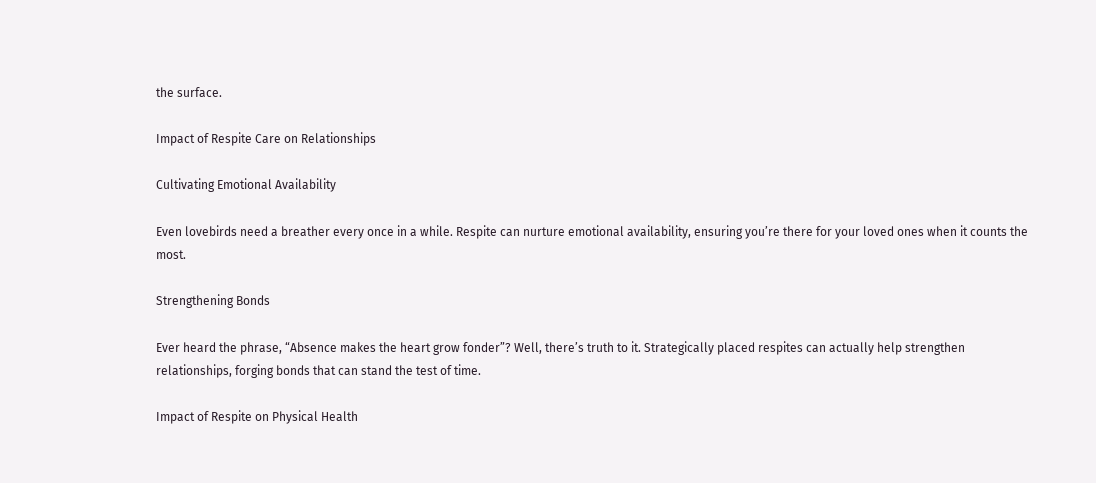the surface.

Impact of Respite Care on Relationships

Cultivating Emotional Availability

Even lovebirds need a breather every once in a while. Respite can nurture emotional availability, ensuring you’re there for your loved ones when it counts the most.

Strengthening Bonds

Ever heard the phrase, “Absence makes the heart grow fonder”? Well, there’s truth to it. Strategically placed respites can actually help strengthen relationships, forging bonds that can stand the test of time.

Impact of Respite on Physical Health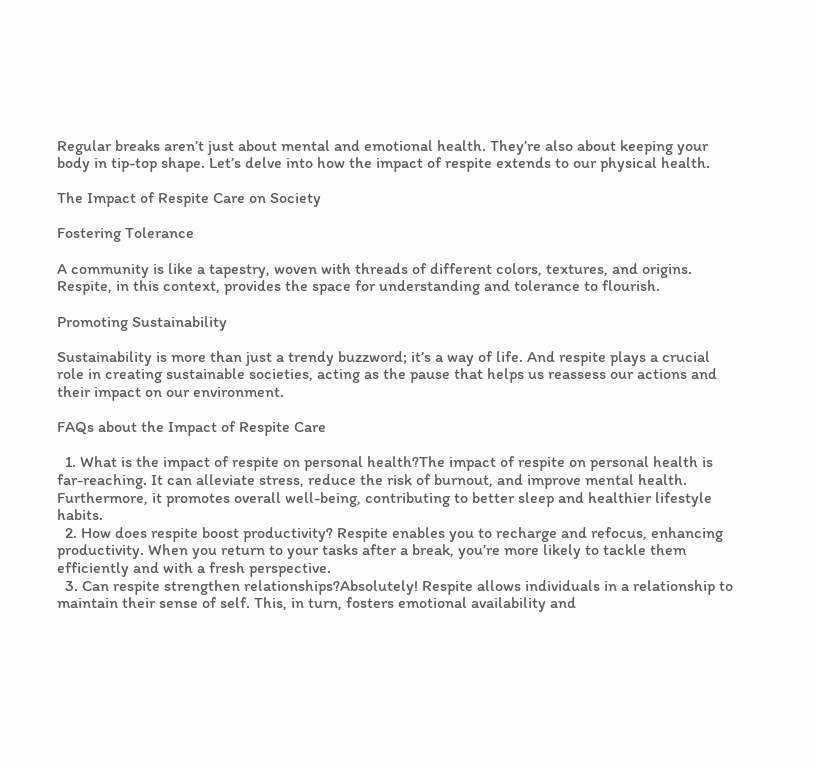Regular breaks aren’t just about mental and emotional health. They’re also about keeping your body in tip-top shape. Let’s delve into how the impact of respite extends to our physical health.

The Impact of Respite Care on Society

Fostering Tolerance

A community is like a tapestry, woven with threads of different colors, textures, and origins. Respite, in this context, provides the space for understanding and tolerance to flourish.

Promoting Sustainability

Sustainability is more than just a trendy buzzword; it’s a way of life. And respite plays a crucial role in creating sustainable societies, acting as the pause that helps us reassess our actions and their impact on our environment.

FAQs about the Impact of Respite Care

  1. What is the impact of respite on personal health?The impact of respite on personal health is far-reaching. It can alleviate stress, reduce the risk of burnout, and improve mental health. Furthermore, it promotes overall well-being, contributing to better sleep and healthier lifestyle habits.
  2. How does respite boost productivity? Respite enables you to recharge and refocus, enhancing productivity. When you return to your tasks after a break, you’re more likely to tackle them efficiently and with a fresh perspective.
  3. Can respite strengthen relationships?Absolutely! Respite allows individuals in a relationship to maintain their sense of self. This, in turn, fosters emotional availability and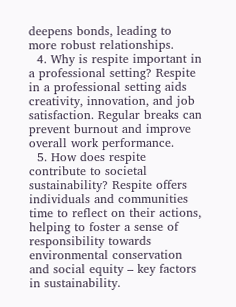deepens bonds, leading to more robust relationships.
  4. Why is respite important in a professional setting? Respite in a professional setting aids creativity, innovation, and job satisfaction. Regular breaks can prevent burnout and improve overall work performance.
  5. How does respite contribute to societal sustainability? Respite offers individuals and communities time to reflect on their actions, helping to foster a sense of responsibility towards environmental conservation and social equity – key factors in sustainability.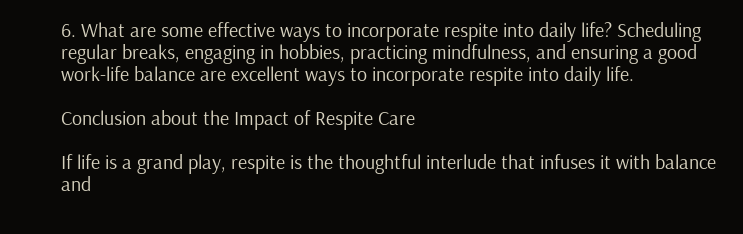6. What are some effective ways to incorporate respite into daily life? Scheduling regular breaks, engaging in hobbies, practicing mindfulness, and ensuring a good work-life balance are excellent ways to incorporate respite into daily life.

Conclusion about the Impact of Respite Care

If life is a grand play, respite is the thoughtful interlude that infuses it with balance and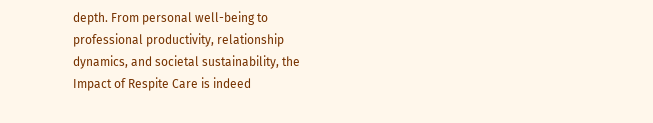depth. From personal well-being to professional productivity, relationship dynamics, and societal sustainability, the Impact of Respite Care is indeed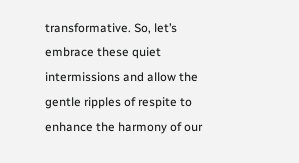transformative. So, let’s embrace these quiet intermissions and allow the gentle ripples of respite to enhance the harmony of our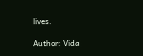lives.

Author: Vida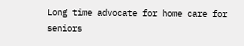Long time advocate for home care for seniors